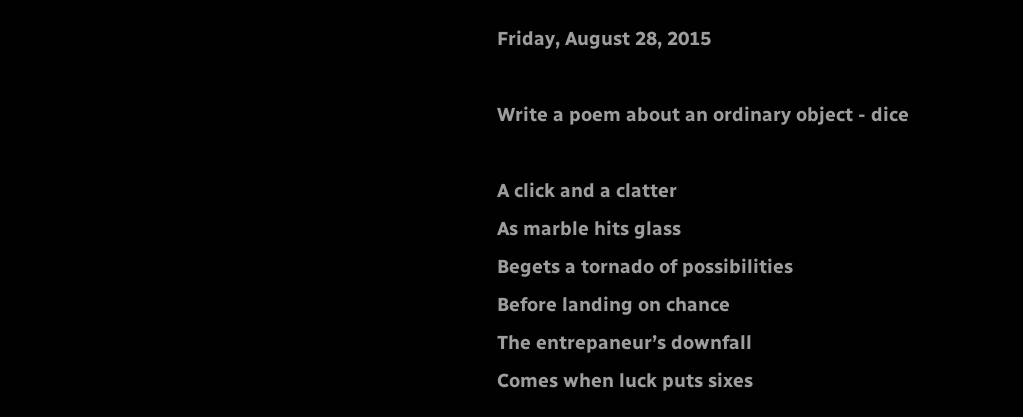Friday, August 28, 2015

Write a poem about an ordinary object - dice

A click and a clatter
As marble hits glass
Begets a tornado of possibilities
Before landing on chance
The entrepaneur’s downfall
Comes when luck puts sixes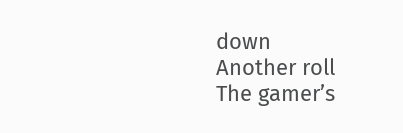down
Another roll
The gamer’s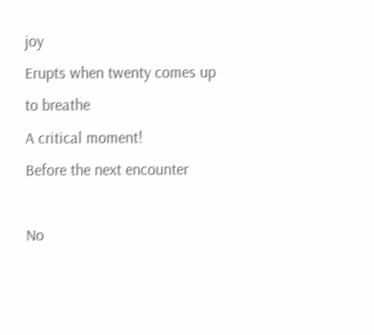joy
Erupts when twenty comes up to breathe
A critical moment!
Before the next encounter

No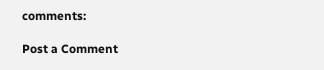comments:

Post a Comment